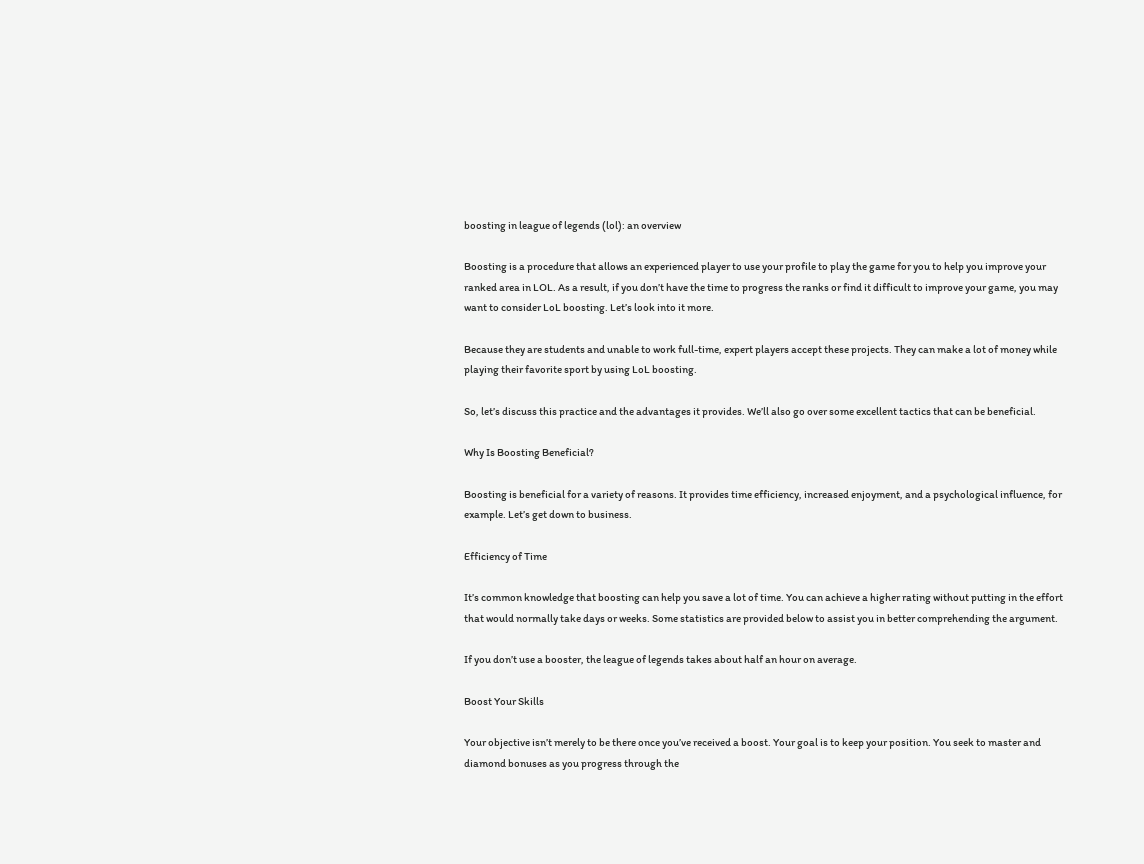boosting in league of legends (lol): an overview

Boosting is a procedure that allows an experienced player to use your profile to play the game for you to help you improve your ranked area in LOL. As a result, if you don’t have the time to progress the ranks or find it difficult to improve your game, you may want to consider LoL boosting. Let’s look into it more.

Because they are students and unable to work full-time, expert players accept these projects. They can make a lot of money while playing their favorite sport by using LoL boosting.

So, let’s discuss this practice and the advantages it provides. We’ll also go over some excellent tactics that can be beneficial.

Why Is Boosting Beneficial?

Boosting is beneficial for a variety of reasons. It provides time efficiency, increased enjoyment, and a psychological influence, for example. Let’s get down to business.

Efficiency of Time

It’s common knowledge that boosting can help you save a lot of time. You can achieve a higher rating without putting in the effort that would normally take days or weeks. Some statistics are provided below to assist you in better comprehending the argument.

If you don’t use a booster, the league of legends takes about half an hour on average.

Boost Your Skills

Your objective isn’t merely to be there once you’ve received a boost. Your goal is to keep your position. You seek to master and diamond bonuses as you progress through the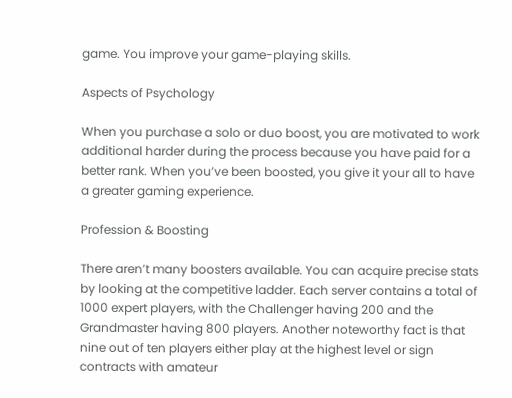game. You improve your game-playing skills.

Aspects of Psychology

When you purchase a solo or duo boost, you are motivated to work additional harder during the process because you have paid for a better rank. When you’ve been boosted, you give it your all to have a greater gaming experience.

Profession & Boosting

There aren’t many boosters available. You can acquire precise stats by looking at the competitive ladder. Each server contains a total of 1000 expert players, with the Challenger having 200 and the Grandmaster having 800 players. Another noteworthy fact is that nine out of ten players either play at the highest level or sign contracts with amateur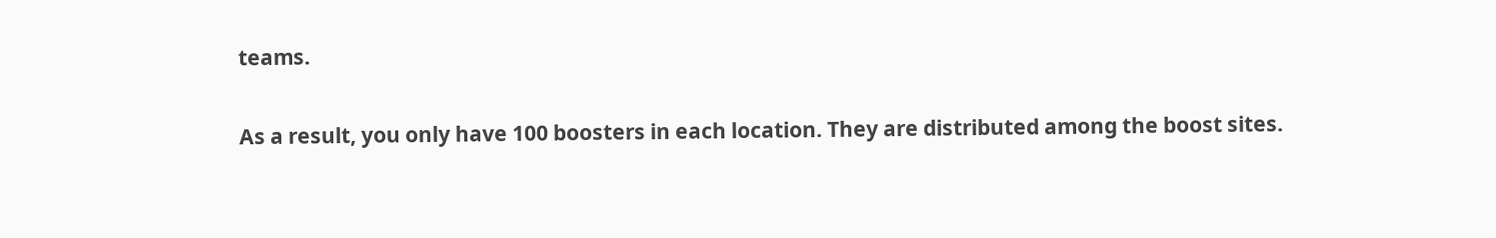teams.

As a result, you only have 100 boosters in each location. They are distributed among the boost sites.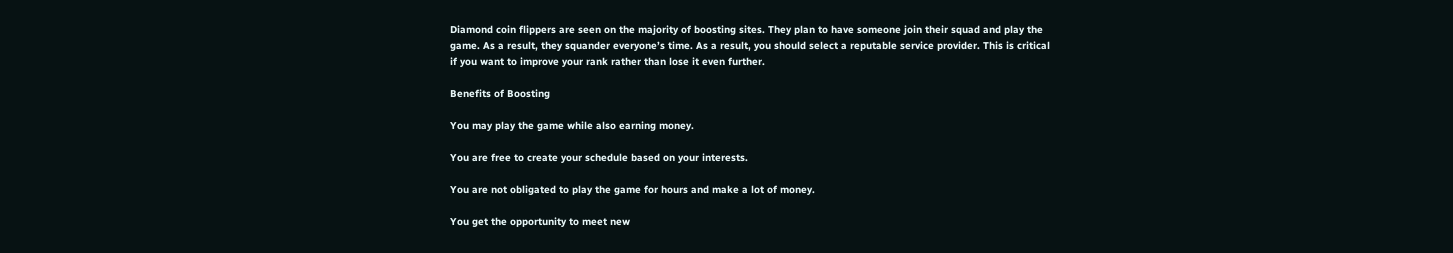Diamond coin flippers are seen on the majority of boosting sites. They plan to have someone join their squad and play the game. As a result, they squander everyone’s time. As a result, you should select a reputable service provider. This is critical if you want to improve your rank rather than lose it even further.

Benefits of Boosting

You may play the game while also earning money.

You are free to create your schedule based on your interests.

You are not obligated to play the game for hours and make a lot of money.

You get the opportunity to meet new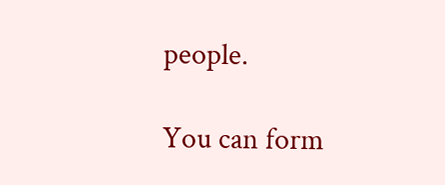people.

You can form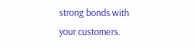strong bonds with your customers.